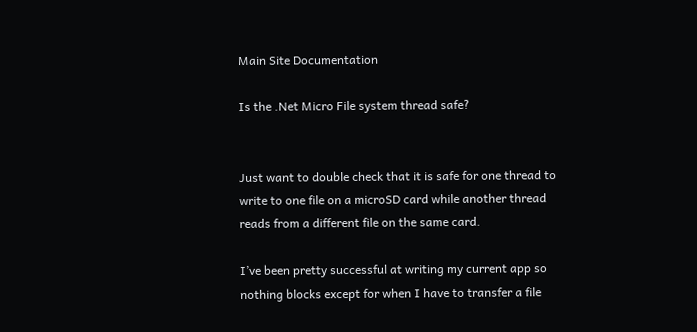Main Site Documentation

Is the .Net Micro File system thread safe?


Just want to double check that it is safe for one thread to write to one file on a microSD card while another thread reads from a different file on the same card.

I’ve been pretty successful at writing my current app so nothing blocks except for when I have to transfer a file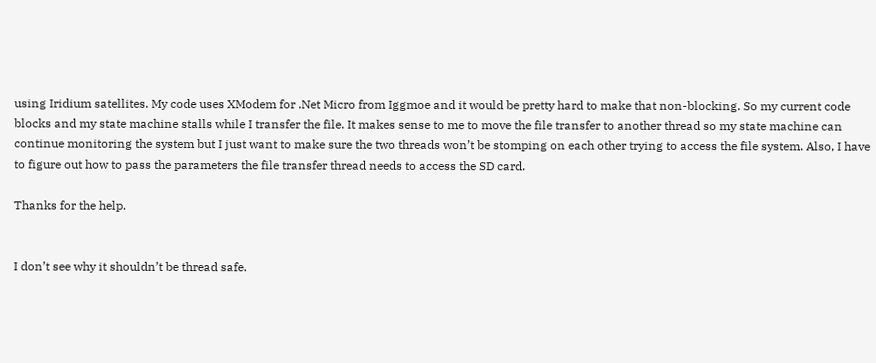using Iridium satellites. My code uses XModem for .Net Micro from Iggmoe and it would be pretty hard to make that non-blocking. So my current code blocks and my state machine stalls while I transfer the file. It makes sense to me to move the file transfer to another thread so my state machine can continue monitoring the system but I just want to make sure the two threads won’t be stomping on each other trying to access the file system. Also, I have to figure out how to pass the parameters the file transfer thread needs to access the SD card.

Thanks for the help.


I don’t see why it shouldn’t be thread safe.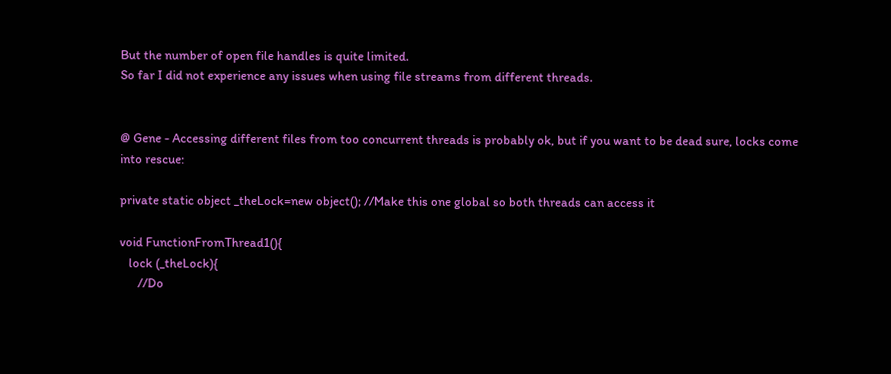But the number of open file handles is quite limited.
So far I did not experience any issues when using file streams from different threads.


@ Gene - Accessing different files from too concurrent threads is probably ok, but if you want to be dead sure, locks come into rescue:

private static object _theLock=new object(); //Make this one global so both threads can access it

void FunctionFromThread1(){
   lock (_theLock){
      //Do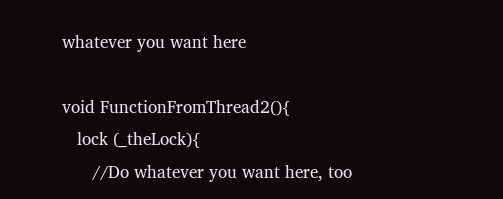whatever you want here

void FunctionFromThread2(){
   lock (_theLock){
      //Do whatever you want here, too